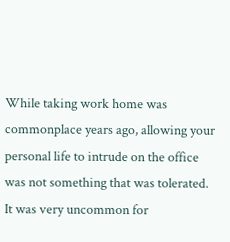While taking work home was commonplace years ago, allowing your personal life to intrude on the office was not something that was tolerated. It was very uncommon for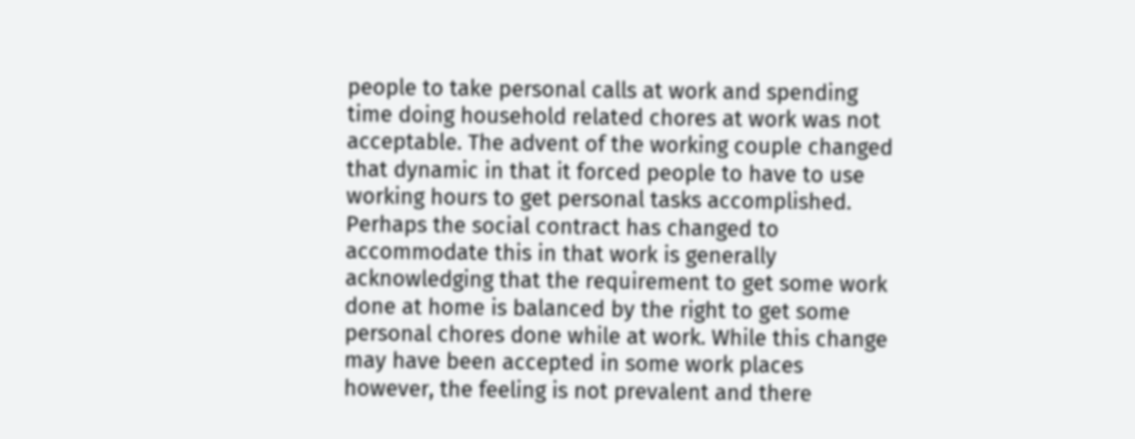people to take personal calls at work and spending time doing household related chores at work was not acceptable. The advent of the working couple changed that dynamic in that it forced people to have to use working hours to get personal tasks accomplished. Perhaps the social contract has changed to accommodate this in that work is generally acknowledging that the requirement to get some work done at home is balanced by the right to get some personal chores done while at work. While this change may have been accepted in some work places however, the feeling is not prevalent and there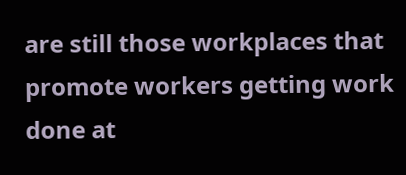are still those workplaces that promote workers getting work done at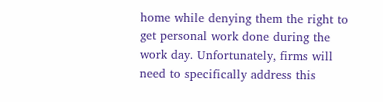home while denying them the right to get personal work done during the work day. Unfortunately, firms will need to specifically address this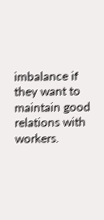imbalance if they want to maintain good relations with workers.